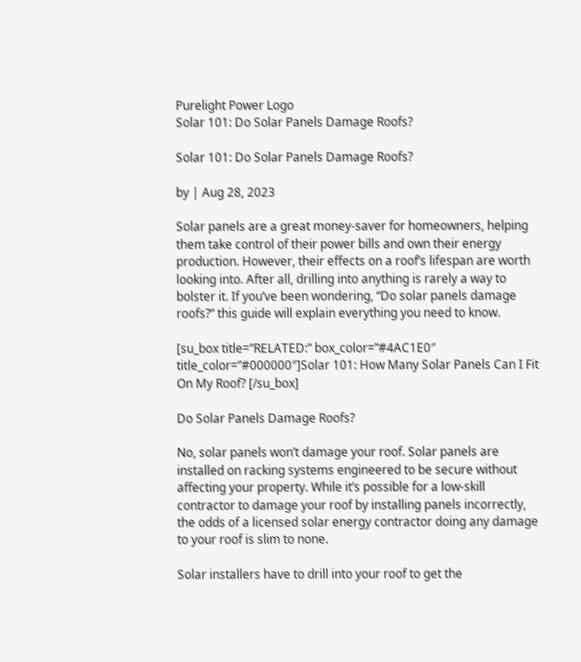Purelight Power Logo
Solar 101: Do Solar Panels Damage Roofs?

Solar 101: Do Solar Panels Damage Roofs?

by | Aug 28, 2023

Solar panels are a great money-saver for homeowners, helping them take control of their power bills and own their energy production. However, their effects on a roof’s lifespan are worth looking into. After all, drilling into anything is rarely a way to bolster it. If you’ve been wondering, “Do solar panels damage roofs?” this guide will explain everything you need to know.

[su_box title=”RELATED:” box_color=”#4AC1E0″ title_color=”#000000″]Solar 101: How Many Solar Panels Can I Fit On My Roof? [/su_box]

Do Solar Panels Damage Roofs?

No, solar panels won’t damage your roof. Solar panels are installed on racking systems engineered to be secure without affecting your property. While it’s possible for a low-skill contractor to damage your roof by installing panels incorrectly, the odds of a licensed solar energy contractor doing any damage to your roof is slim to none.

Solar installers have to drill into your roof to get the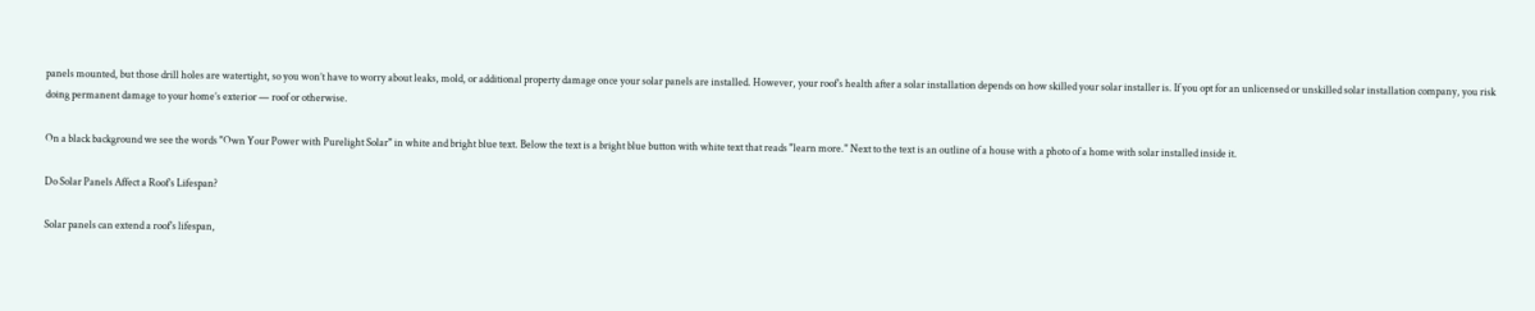panels mounted, but those drill holes are watertight, so you won’t have to worry about leaks, mold, or additional property damage once your solar panels are installed. However, your roof’s health after a solar installation depends on how skilled your solar installer is. If you opt for an unlicensed or unskilled solar installation company, you risk doing permanent damage to your home’s exterior — roof or otherwise.

On a black background we see the words "Own Your Power with Purelight Solar" in white and bright blue text. Below the text is a bright blue button with white text that reads "learn more." Next to the text is an outline of a house with a photo of a home with solar installed inside it.

Do Solar Panels Affect a Roof’s Lifespan?

Solar panels can extend a roof’s lifespan,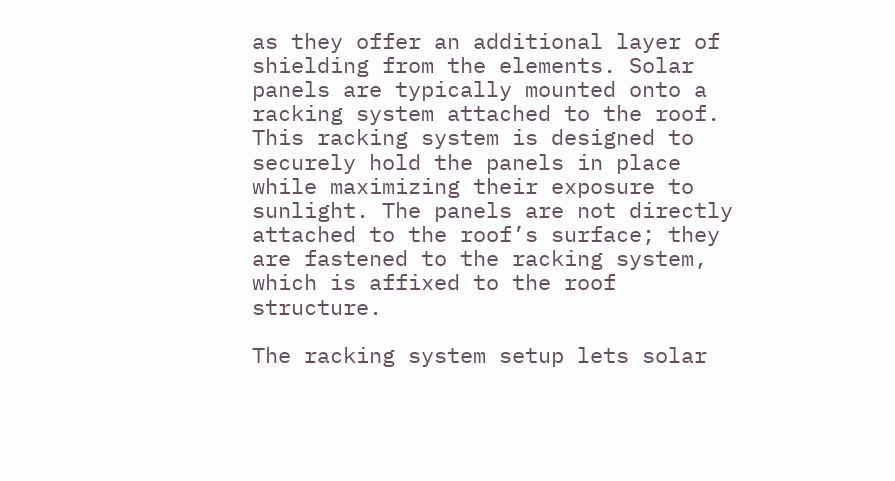as they offer an additional layer of shielding from the elements. Solar panels are typically mounted onto a racking system attached to the roof. This racking system is designed to securely hold the panels in place while maximizing their exposure to sunlight. The panels are not directly attached to the roof’s surface; they are fastened to the racking system, which is affixed to the roof structure.

The racking system setup lets solar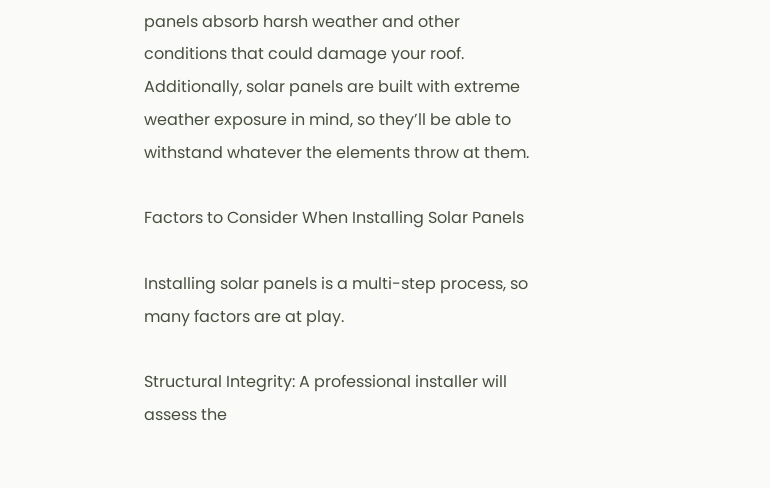panels absorb harsh weather and other conditions that could damage your roof. Additionally, solar panels are built with extreme weather exposure in mind, so they’ll be able to withstand whatever the elements throw at them.

Factors to Consider When Installing Solar Panels

Installing solar panels is a multi-step process, so many factors are at play.

Structural Integrity: A professional installer will assess the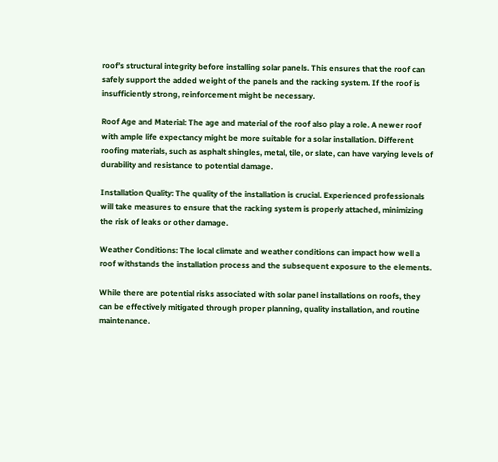roof’s structural integrity before installing solar panels. This ensures that the roof can safely support the added weight of the panels and the racking system. If the roof is insufficiently strong, reinforcement might be necessary.

Roof Age and Material: The age and material of the roof also play a role. A newer roof with ample life expectancy might be more suitable for a solar installation. Different roofing materials, such as asphalt shingles, metal, tile, or slate, can have varying levels of durability and resistance to potential damage.

Installation Quality: The quality of the installation is crucial. Experienced professionals will take measures to ensure that the racking system is properly attached, minimizing the risk of leaks or other damage.

Weather Conditions: The local climate and weather conditions can impact how well a roof withstands the installation process and the subsequent exposure to the elements.

While there are potential risks associated with solar panel installations on roofs, they can be effectively mitigated through proper planning, quality installation, and routine maintenance.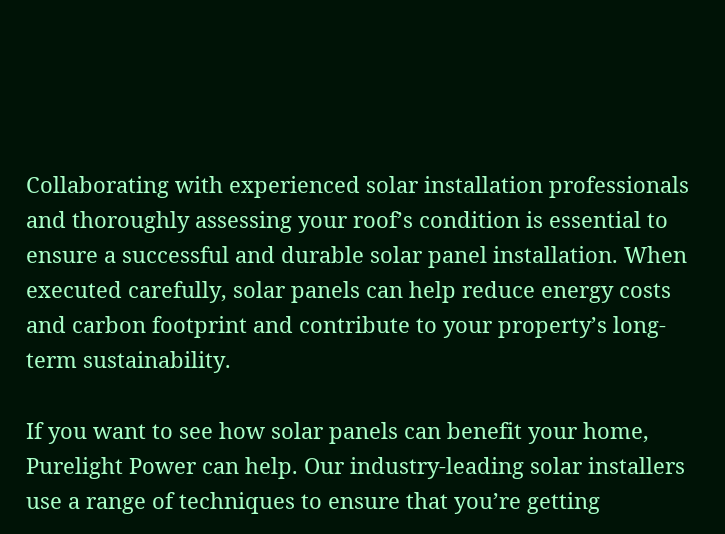Collaborating with experienced solar installation professionals and thoroughly assessing your roof’s condition is essential to ensure a successful and durable solar panel installation. When executed carefully, solar panels can help reduce energy costs and carbon footprint and contribute to your property’s long-term sustainability.

If you want to see how solar panels can benefit your home, Purelight Power can help. Our industry-leading solar installers use a range of techniques to ensure that you’re getting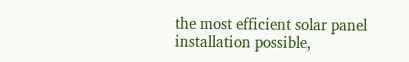the most efficient solar panel installation possible,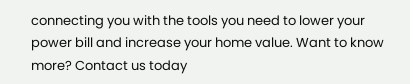connecting you with the tools you need to lower your power bill and increase your home value. Want to know more? Contact us today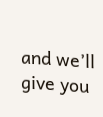and we’ll give you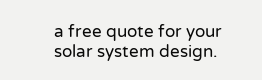a free quote for your solar system design.